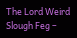The Lord Weird Slough Feg –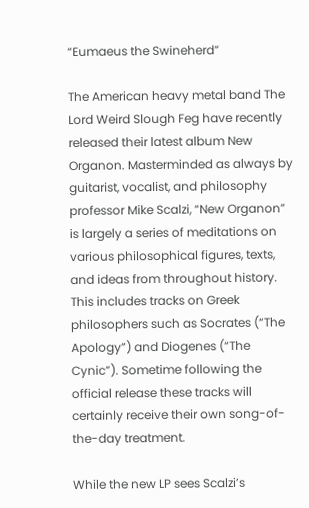“Eumaeus the Swineherd”

The American heavy metal band The Lord Weird Slough Feg have recently released their latest album New Organon. Masterminded as always by guitarist, vocalist, and philosophy professor Mike Scalzi, “New Organon” is largely a series of meditations on various philosophical figures, texts, and ideas from throughout history. This includes tracks on Greek philosophers such as Socrates (“The Apology”) and Diogenes (“The Cynic”). Sometime following the official release these tracks will certainly receive their own song-of-the-day treatment.

While the new LP sees Scalzi’s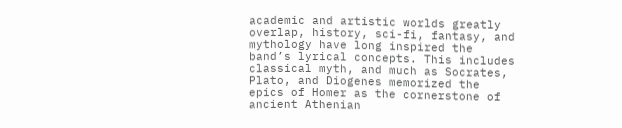academic and artistic worlds greatly overlap, history, sci-fi, fantasy, and mythology have long inspired the band’s lyrical concepts. This includes classical myth, and much as Socrates, Plato, and Diogenes memorized the epics of Homer as the cornerstone of ancient Athenian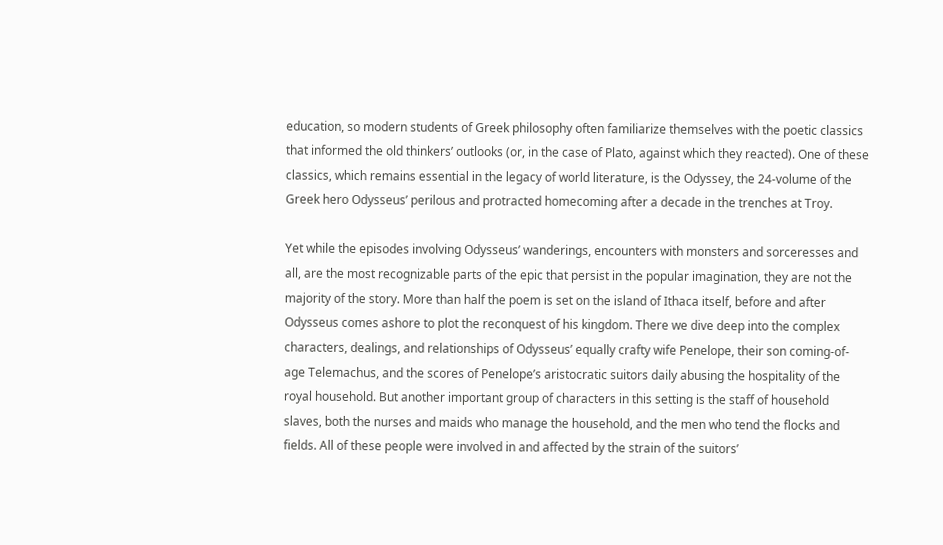education, so modern students of Greek philosophy often familiarize themselves with the poetic classics that informed the old thinkers’ outlooks (or, in the case of Plato, against which they reacted). One of these classics, which remains essential in the legacy of world literature, is the Odyssey, the 24-volume of the Greek hero Odysseus’ perilous and protracted homecoming after a decade in the trenches at Troy.

Yet while the episodes involving Odysseus’ wanderings, encounters with monsters and sorceresses and all, are the most recognizable parts of the epic that persist in the popular imagination, they are not the majority of the story. More than half the poem is set on the island of Ithaca itself, before and after Odysseus comes ashore to plot the reconquest of his kingdom. There we dive deep into the complex characters, dealings, and relationships of Odysseus’ equally crafty wife Penelope, their son coming-of-age Telemachus, and the scores of Penelope’s aristocratic suitors daily abusing the hospitality of the royal household. But another important group of characters in this setting is the staff of household slaves, both the nurses and maids who manage the household, and the men who tend the flocks and fields. All of these people were involved in and affected by the strain of the suitors’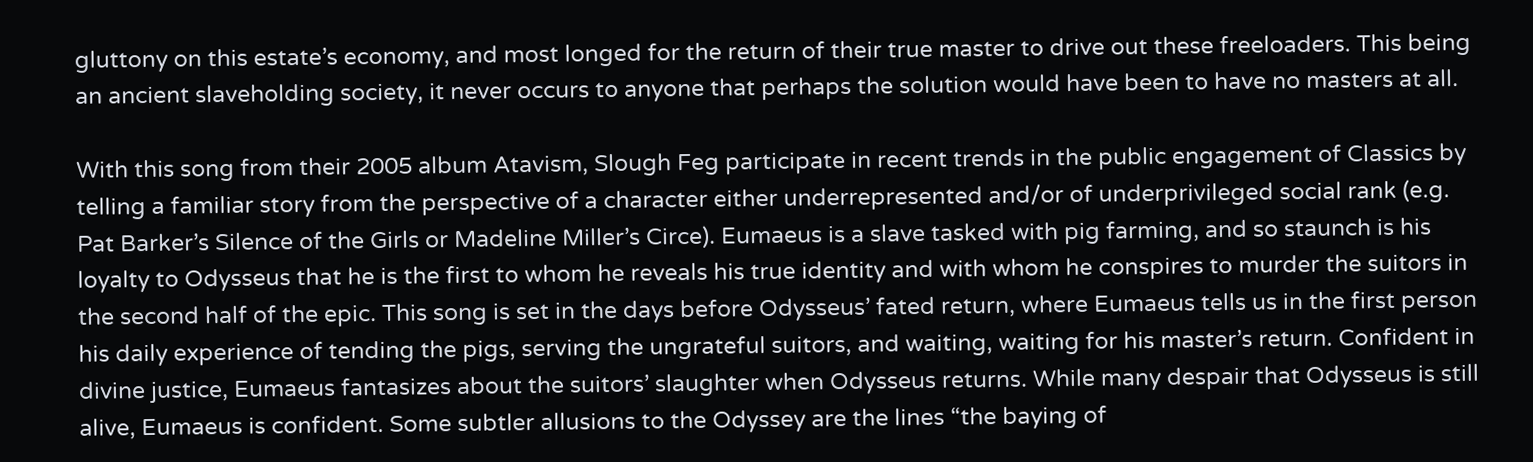gluttony on this estate’s economy, and most longed for the return of their true master to drive out these freeloaders. This being an ancient slaveholding society, it never occurs to anyone that perhaps the solution would have been to have no masters at all.

With this song from their 2005 album Atavism, Slough Feg participate in recent trends in the public engagement of Classics by telling a familiar story from the perspective of a character either underrepresented and/or of underprivileged social rank (e.g. Pat Barker’s Silence of the Girls or Madeline Miller’s Circe). Eumaeus is a slave tasked with pig farming, and so staunch is his loyalty to Odysseus that he is the first to whom he reveals his true identity and with whom he conspires to murder the suitors in the second half of the epic. This song is set in the days before Odysseus’ fated return, where Eumaeus tells us in the first person his daily experience of tending the pigs, serving the ungrateful suitors, and waiting, waiting for his master’s return. Confident in divine justice, Eumaeus fantasizes about the suitors’ slaughter when Odysseus returns. While many despair that Odysseus is still alive, Eumaeus is confident. Some subtler allusions to the Odyssey are the lines “the baying of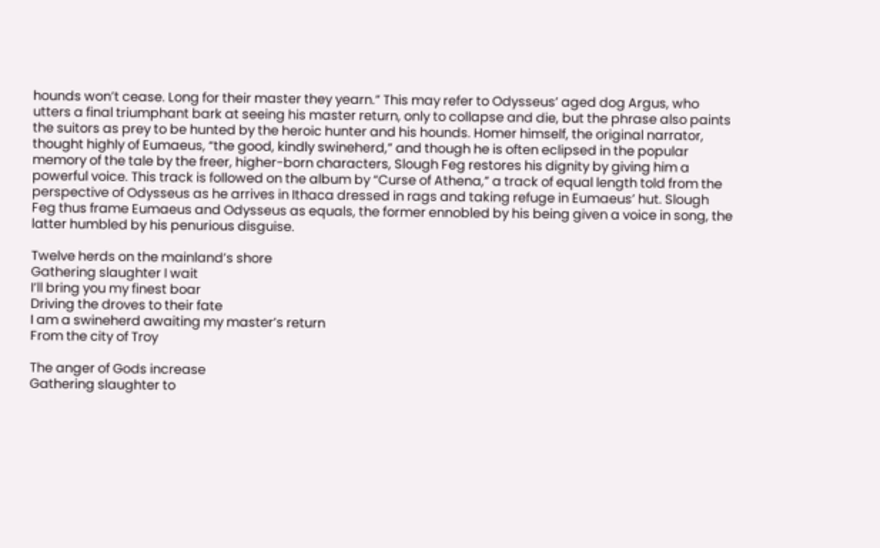hounds won’t cease. Long for their master they yearn.” This may refer to Odysseus’ aged dog Argus, who utters a final triumphant bark at seeing his master return, only to collapse and die, but the phrase also paints the suitors as prey to be hunted by the heroic hunter and his hounds. Homer himself, the original narrator, thought highly of Eumaeus, “the good, kindly swineherd,” and though he is often eclipsed in the popular memory of the tale by the freer, higher-born characters, Slough Feg restores his dignity by giving him a powerful voice. This track is followed on the album by “Curse of Athena,” a track of equal length told from the perspective of Odysseus as he arrives in Ithaca dressed in rags and taking refuge in Eumaeus’ hut. Slough Feg thus frame Eumaeus and Odysseus as equals, the former ennobled by his being given a voice in song, the latter humbled by his penurious disguise.

Twelve herds on the mainland’s shore
Gathering slaughter I wait
I’ll bring you my finest boar
Driving the droves to their fate
I am a swineherd awaiting my master’s return
From the city of Troy

The anger of Gods increase
Gathering slaughter to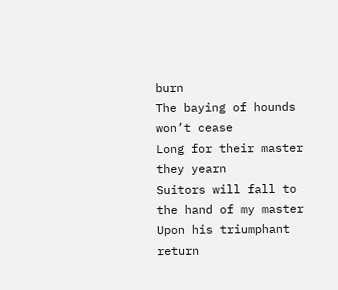burn
The baying of hounds won’t cease
Long for their master they yearn
Suitors will fall to the hand of my master
Upon his triumphant return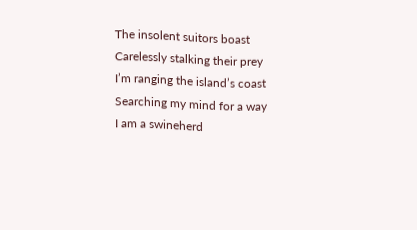The insolent suitors boast
Carelessly stalking their prey
I’m ranging the island’s coast
Searching my mind for a way
I am a swineherd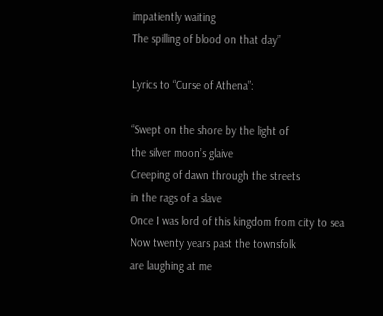impatiently waiting
The spilling of blood on that day”

Lyrics to “Curse of Athena”:

“Swept on the shore by the light of
the silver moon’s glaive
Creeping of dawn through the streets
in the rags of a slave
Once I was lord of this kingdom from city to sea
Now twenty years past the townsfolk
are laughing at me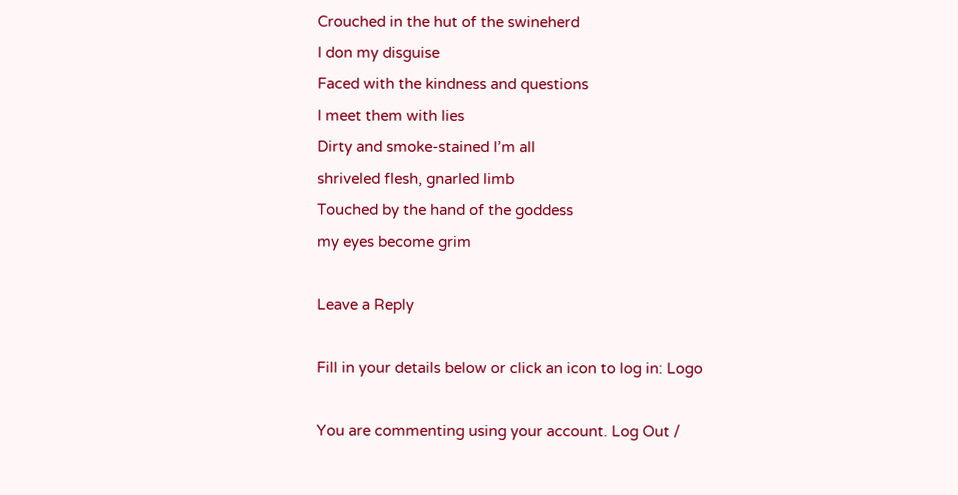Crouched in the hut of the swineherd
I don my disguise
Faced with the kindness and questions
I meet them with lies
Dirty and smoke-stained I’m all
shriveled flesh, gnarled limb
Touched by the hand of the goddess
my eyes become grim

Leave a Reply

Fill in your details below or click an icon to log in: Logo

You are commenting using your account. Log Out /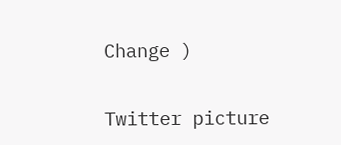Change )

Twitter picture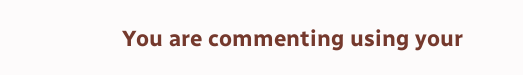You are commenting using your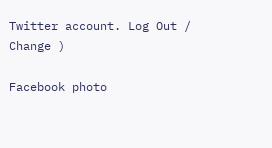Twitter account. Log Out /  Change )

Facebook photo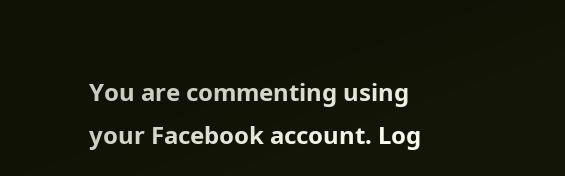You are commenting using your Facebook account. Log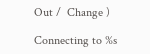Out /  Change )

Connecting to %s